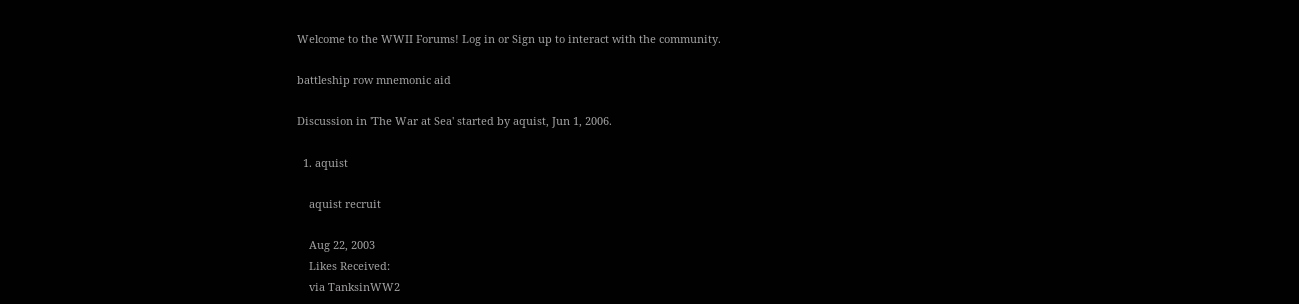Welcome to the WWII Forums! Log in or Sign up to interact with the community.

battleship row mnemonic aid

Discussion in 'The War at Sea' started by aquist, Jun 1, 2006.

  1. aquist

    aquist recruit

    Aug 22, 2003
    Likes Received:
    via TanksinWW2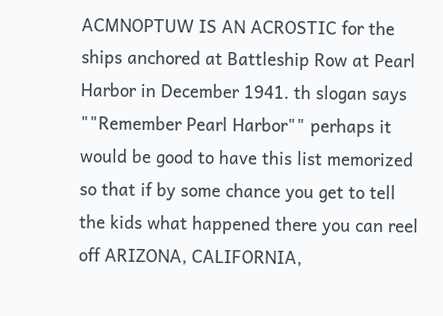ACMNOPTUW IS AN ACROSTIC for the ships anchored at Battleship Row at Pearl Harbor in December 1941. th slogan says ""Remember Pearl Harbor"" perhaps it would be good to have this list memorized so that if by some chance you get to tell the kids what happened there you can reel off ARIZONA, CALIFORNIA,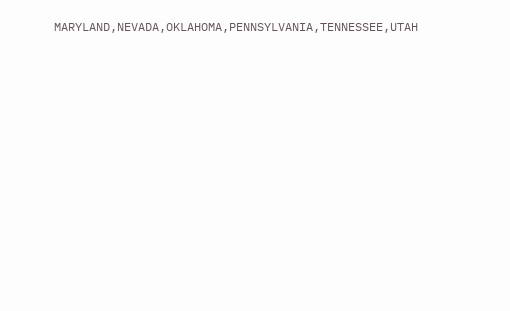MARYLAND,NEVADA,OKLAHOMA,PENNSYLVANIA,TENNESSEE,UTAH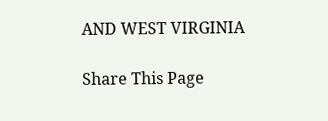AND WEST VIRGINIA

Share This Page